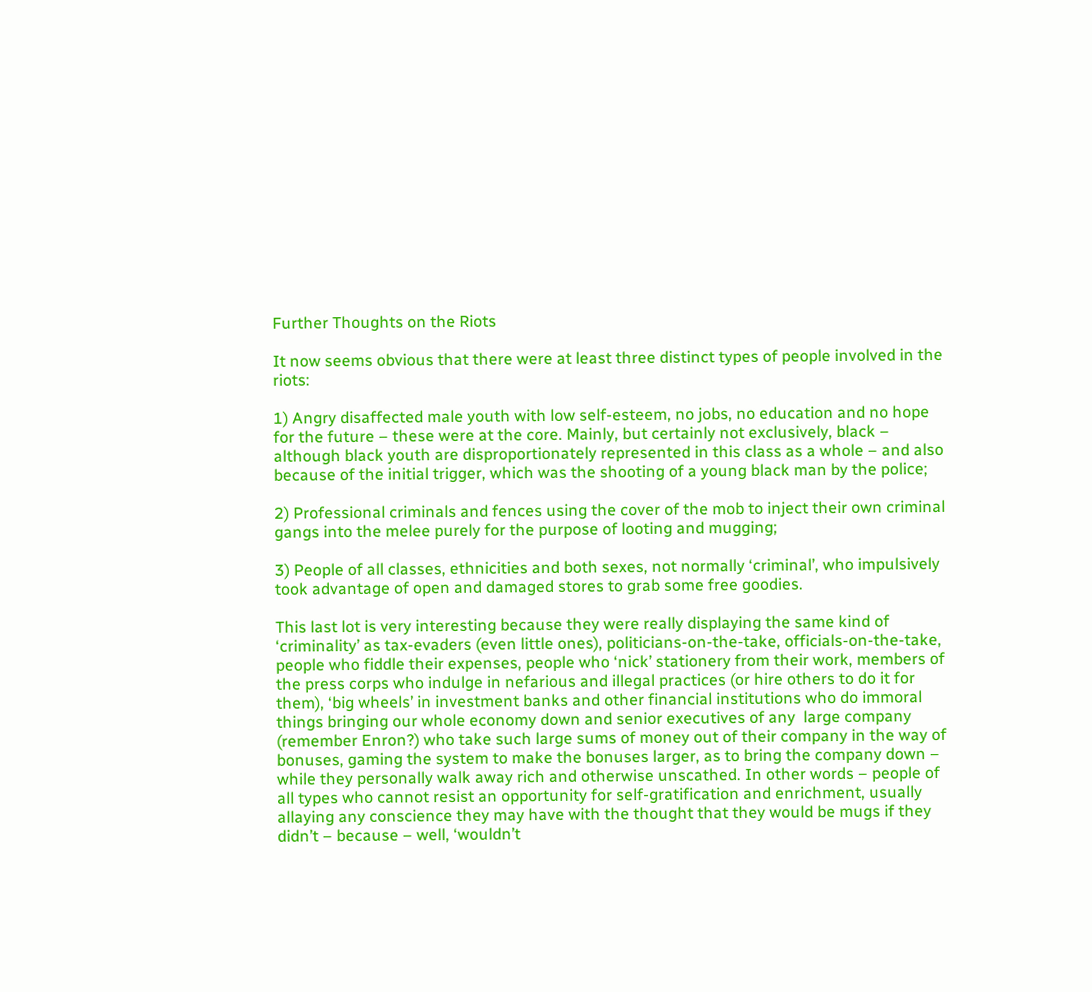Further Thoughts on the Riots

It now seems obvious that there were at least three distinct types of people involved in the riots:

1) Angry disaffected male youth with low self-esteem, no jobs, no education and no hope for the future – these were at the core. Mainly, but certainly not exclusively, black – although black youth are disproportionately represented in this class as a whole – and also because of the initial trigger, which was the shooting of a young black man by the police;

2) Professional criminals and fences using the cover of the mob to inject their own criminal gangs into the melee purely for the purpose of looting and mugging;

3) People of all classes, ethnicities and both sexes, not normally ‘criminal’, who impulsively took advantage of open and damaged stores to grab some free goodies.

This last lot is very interesting because they were really displaying the same kind of ‘criminality’ as tax-evaders (even little ones), politicians-on-the-take, officials-on-the-take, people who fiddle their expenses, people who ‘nick’ stationery from their work, members of the press corps who indulge in nefarious and illegal practices (or hire others to do it for them), ‘big wheels’ in investment banks and other financial institutions who do immoral things bringing our whole economy down and senior executives of any  large company (remember Enron?) who take such large sums of money out of their company in the way of bonuses, gaming the system to make the bonuses larger, as to bring the company down – while they personally walk away rich and otherwise unscathed. In other words – people of all types who cannot resist an opportunity for self-gratification and enrichment, usually allaying any conscience they may have with the thought that they would be mugs if they didn’t – because – well, ‘wouldn’t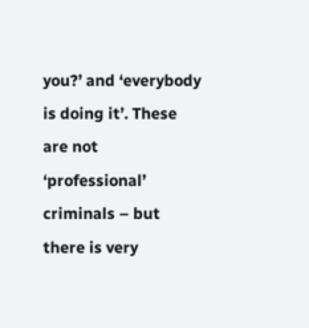you?’ and ‘everybody is doing it’. These are not ‘professional’ criminals – but there is very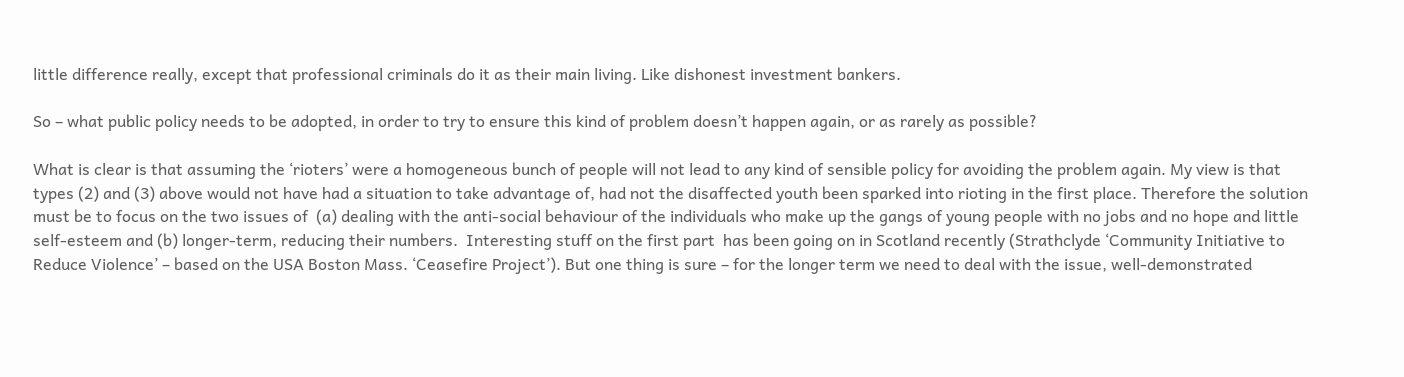little difference really, except that professional criminals do it as their main living. Like dishonest investment bankers.

So – what public policy needs to be adopted, in order to try to ensure this kind of problem doesn’t happen again, or as rarely as possible?

What is clear is that assuming the ‘rioters’ were a homogeneous bunch of people will not lead to any kind of sensible policy for avoiding the problem again. My view is that types (2) and (3) above would not have had a situation to take advantage of, had not the disaffected youth been sparked into rioting in the first place. Therefore the solution must be to focus on the two issues of  (a) dealing with the anti-social behaviour of the individuals who make up the gangs of young people with no jobs and no hope and little self-esteem and (b) longer-term, reducing their numbers.  Interesting stuff on the first part  has been going on in Scotland recently (Strathclyde ‘Community Initiative to Reduce Violence’ – based on the USA Boston Mass. ‘Ceasefire Project’). But one thing is sure – for the longer term we need to deal with the issue, well-demonstrated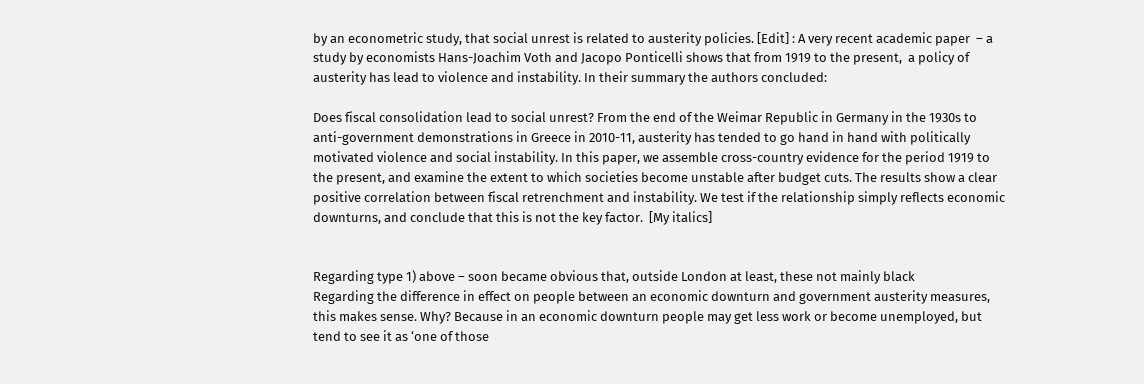by an econometric study, that social unrest is related to austerity policies. [Edit] : A very recent academic paper  – a study by economists Hans-Joachim Voth and Jacopo Ponticelli shows that from 1919 to the present,  a policy of austerity has lead to violence and instability. In their summary the authors concluded:

Does fiscal consolidation lead to social unrest? From the end of the Weimar Republic in Germany in the 1930s to anti-government demonstrations in Greece in 2010-11, austerity has tended to go hand in hand with politically motivated violence and social instability. In this paper, we assemble cross-country evidence for the period 1919 to the present, and examine the extent to which societies become unstable after budget cuts. The results show a clear positive correlation between fiscal retrenchment and instability. We test if the relationship simply reflects economic downturns, and conclude that this is not the key factor.  [My italics]


Regarding type 1) above – soon became obvious that, outside London at least, these not mainly black
Regarding the difference in effect on people between an economic downturn and government austerity measures, this makes sense. Why? Because in an economic downturn people may get less work or become unemployed, but tend to see it as ‘one of those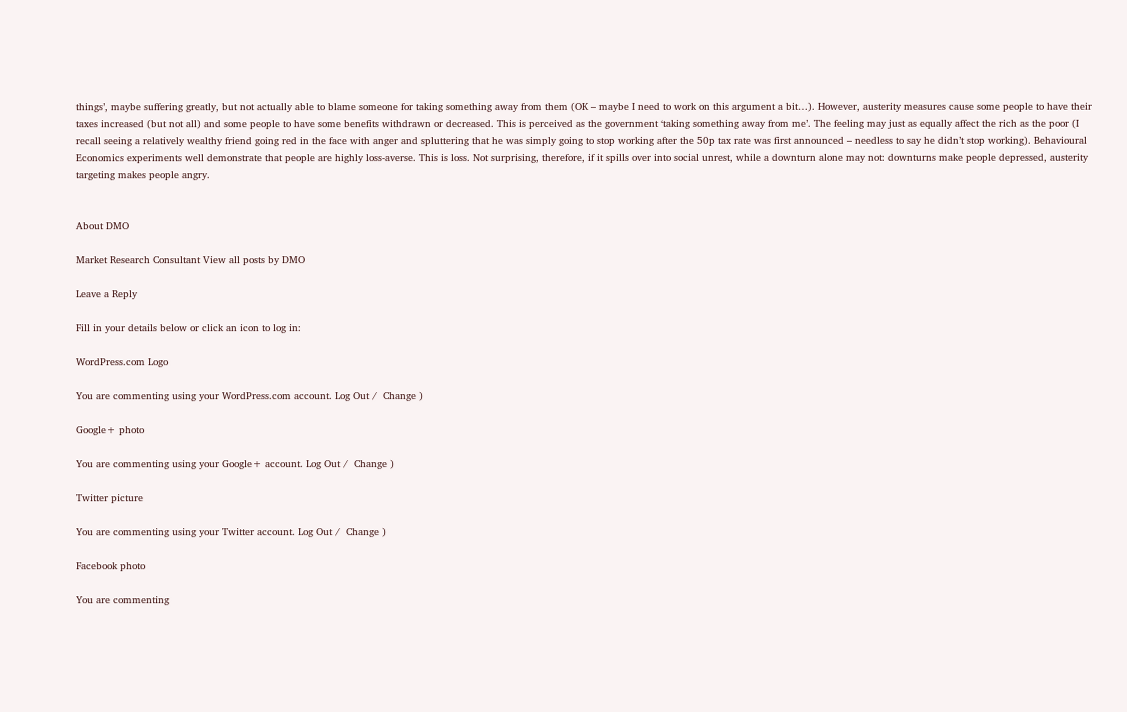things’, maybe suffering greatly, but not actually able to blame someone for taking something away from them (OK – maybe I need to work on this argument a bit…). However, austerity measures cause some people to have their taxes increased (but not all) and some people to have some benefits withdrawn or decreased. This is perceived as the government ‘taking something away from me’. The feeling may just as equally affect the rich as the poor (I recall seeing a relatively wealthy friend going red in the face with anger and spluttering that he was simply going to stop working after the 50p tax rate was first announced – needless to say he didn’t stop working). Behavioural Economics experiments well demonstrate that people are highly loss-averse. This is loss. Not surprising, therefore, if it spills over into social unrest, while a downturn alone may not: downturns make people depressed, austerity targeting makes people angry.


About DMO

Market Research Consultant View all posts by DMO

Leave a Reply

Fill in your details below or click an icon to log in:

WordPress.com Logo

You are commenting using your WordPress.com account. Log Out /  Change )

Google+ photo

You are commenting using your Google+ account. Log Out /  Change )

Twitter picture

You are commenting using your Twitter account. Log Out /  Change )

Facebook photo

You are commenting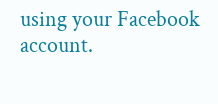using your Facebook account.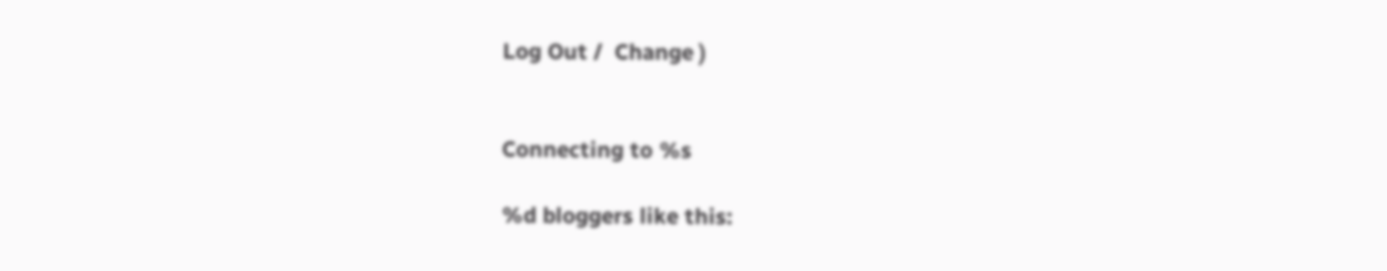Log Out /  Change )


Connecting to %s

%d bloggers like this: